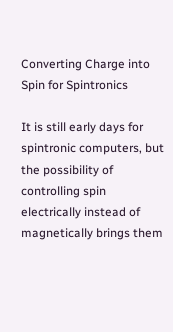Converting Charge into Spin for Spintronics

It is still early days for spintronic computers, but the possibility of controlling spin electrically instead of magnetically brings them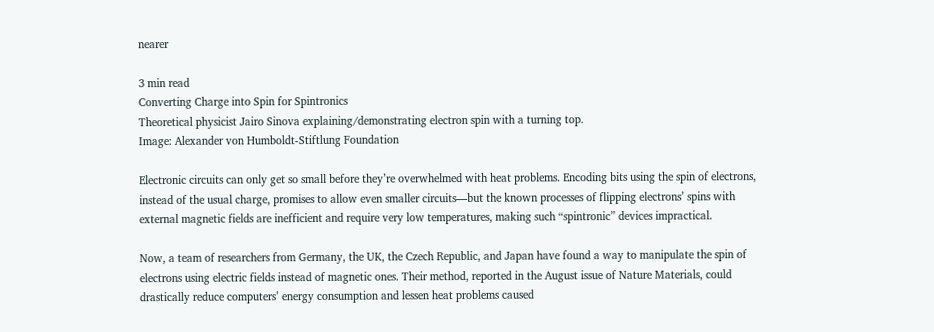nearer

3 min read
Converting Charge into Spin for Spintronics
Theoretical physicist Jairo Sinova explaining/demonstrating electron spin with a turning top.
Image: Alexander von Humboldt-Stiftlung Foundation

Electronic circuits can only get so small before they’re overwhelmed with heat problems. Encoding bits using the spin of electrons, instead of the usual charge, promises to allow even smaller circuits—but the known processes of flipping electrons’ spins with external magnetic fields are inefficient and require very low temperatures, making such “spintronic” devices impractical.

Now, a team of researchers from Germany, the UK, the Czech Republic, and Japan have found a way to manipulate the spin of electrons using electric fields instead of magnetic ones. Their method, reported in the August issue of Nature Materials, could drastically reduce computers’ energy consumption and lessen heat problems caused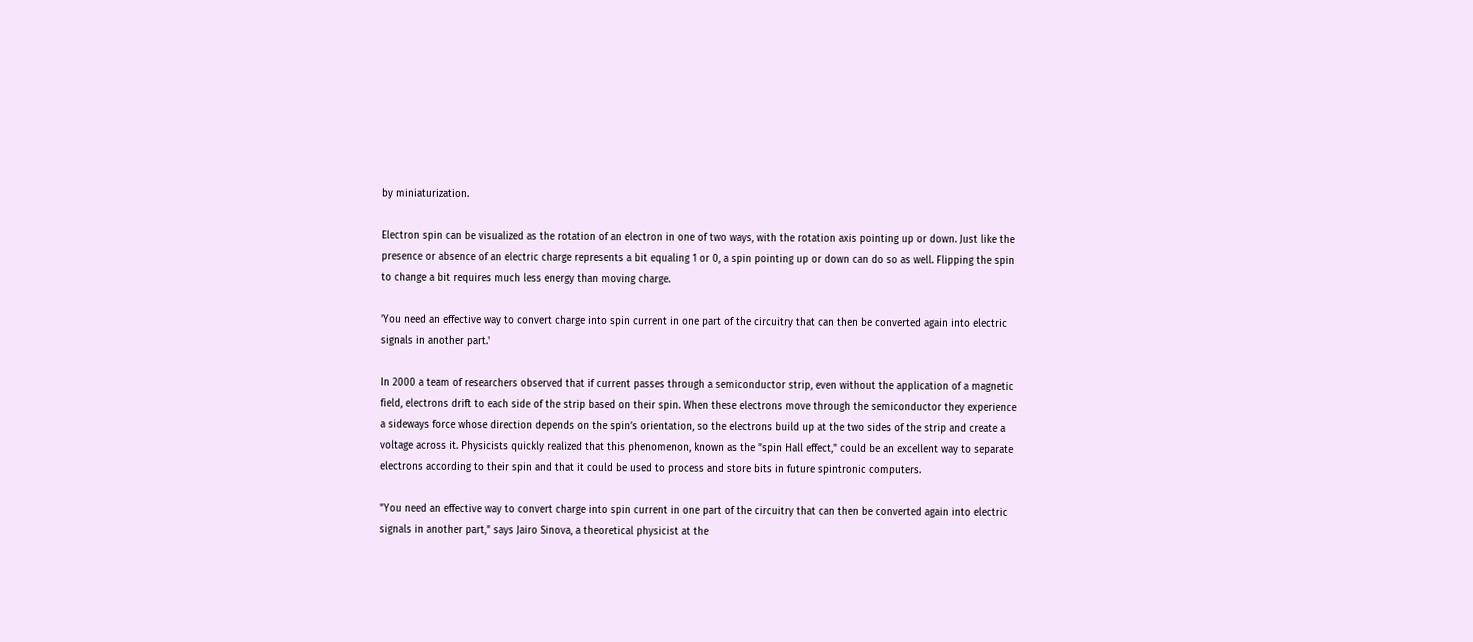by miniaturization.

Electron spin can be visualized as the rotation of an electron in one of two ways, with the rotation axis pointing up or down. Just like the presence or absence of an electric charge represents a bit equaling 1 or 0, a spin pointing up or down can do so as well. Flipping the spin to change a bit requires much less energy than moving charge.

'You need an effective way to convert charge into spin current in one part of the circuitry that can then be converted again into electric signals in another part.'

In 2000 a team of researchers observed that if current passes through a semiconductor strip, even without the application of a magnetic field, electrons drift to each side of the strip based on their spin. When these electrons move through the semiconductor they experience a sideways force whose direction depends on the spin’s orientation, so the electrons build up at the two sides of the strip and create a voltage across it. Physicists quickly realized that this phenomenon, known as the "spin Hall effect," could be an excellent way to separate electrons according to their spin and that it could be used to process and store bits in future spintronic computers.

"You need an effective way to convert charge into spin current in one part of the circuitry that can then be converted again into electric signals in another part," says Jairo Sinova, a theoretical physicist at the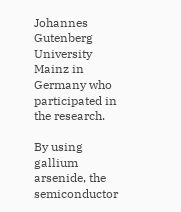Johannes Gutenberg University Mainz in Germany who participated in the research.

By using gallium arsenide, the semiconductor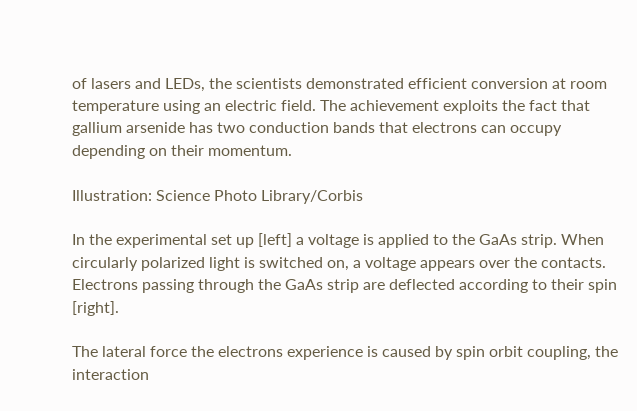of lasers and LEDs, the scientists demonstrated efficient conversion at room temperature using an electric field. The achievement exploits the fact that gallium arsenide has two conduction bands that electrons can occupy depending on their momentum.

Illustration: Science Photo Library/Corbis

In the experimental set up [left] a voltage is applied to the GaAs strip. When circularly polarized light is switched on, a voltage appears over the contacts. Electrons passing through the GaAs strip are deflected according to their spin [right].

The lateral force the electrons experience is caused by spin orbit coupling, the interaction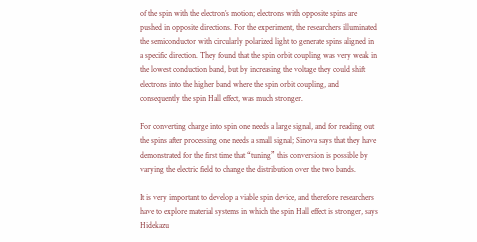of the spin with the electron’s motion; electrons with opposite spins are pushed in opposite directions. For the experiment, the researchers illuminated the semiconductor with circularly polarized light to generate spins aligned in a specific direction. They found that the spin orbit coupling was very weak in the lowest conduction band, but by increasing the voltage they could shift electrons into the higher band where the spin orbit coupling, and consequently the spin Hall effect, was much stronger.

For converting charge into spin one needs a large signal, and for reading out the spins after processing one needs a small signal; Sinova says that they have demonstrated for the first time that “tuning” this conversion is possible by varying the electric field to change the distribution over the two bands.

It is very important to develop a viable spin device, and therefore researchers have to explore material systems in which the spin Hall effect is stronger, says Hidekazu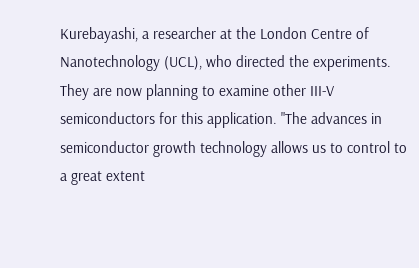Kurebayashi, a researcher at the London Centre of Nanotechnology (UCL), who directed the experiments. They are now planning to examine other III-V semiconductors for this application. "The advances in semiconductor growth technology allows us to control to a great extent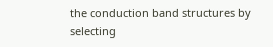the conduction band structures by selecting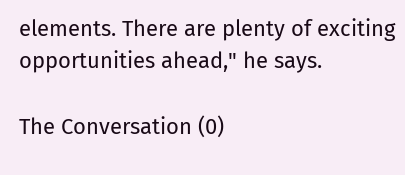elements. There are plenty of exciting opportunities ahead," he says.

The Conversation (0)